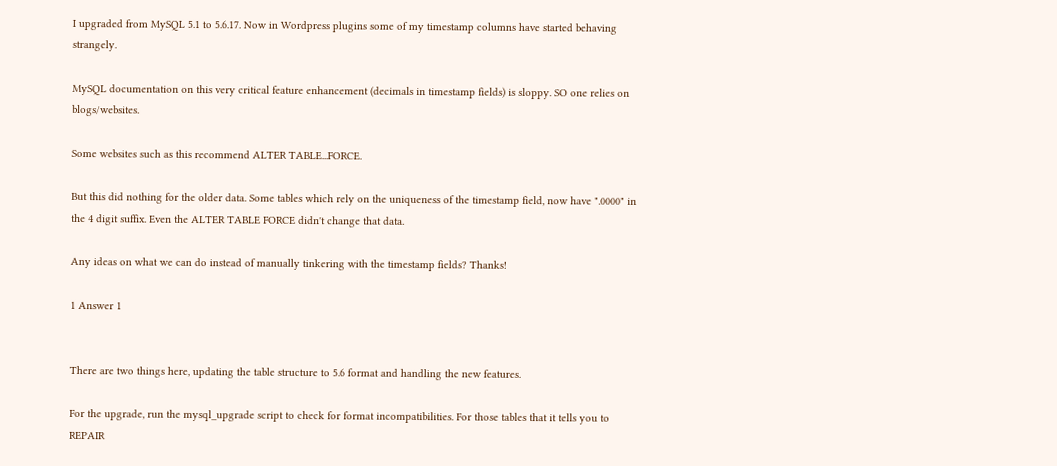I upgraded from MySQL 5.1 to 5.6.17. Now in Wordpress plugins some of my timestamp columns have started behaving strangely.

MySQL documentation on this very critical feature enhancement (decimals in timestamp fields) is sloppy. SO one relies on blogs/websites.

Some websites such as this recommend ALTER TABLE...FORCE.

But this did nothing for the older data. Some tables which rely on the uniqueness of the timestamp field, now have ".0000" in the 4 digit suffix. Even the ALTER TABLE FORCE didn't change that data.

Any ideas on what we can do instead of manually tinkering with the timestamp fields? Thanks!

1 Answer 1


There are two things here, updating the table structure to 5.6 format and handling the new features.

For the upgrade, run the mysql_upgrade script to check for format incompatibilities. For those tables that it tells you to REPAIR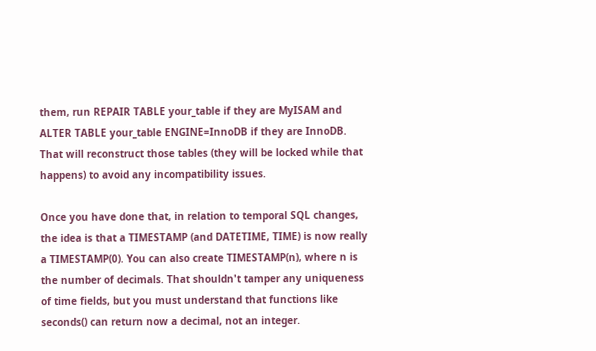them, run REPAIR TABLE your_table if they are MyISAM and ALTER TABLE your_table ENGINE=InnoDB if they are InnoDB. That will reconstruct those tables (they will be locked while that happens) to avoid any incompatibility issues.

Once you have done that, in relation to temporal SQL changes, the idea is that a TIMESTAMP (and DATETIME, TIME) is now really a TIMESTAMP(0). You can also create TIMESTAMP(n), where n is the number of decimals. That shouldn't tamper any uniqueness of time fields, but you must understand that functions like seconds() can return now a decimal, not an integer.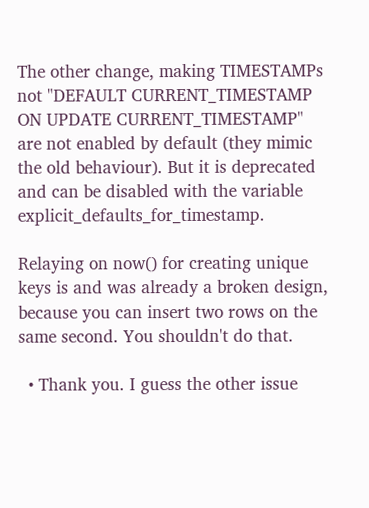The other change, making TIMESTAMPs not "DEFAULT CURRENT_TIMESTAMP ON UPDATE CURRENT_TIMESTAMP" are not enabled by default (they mimic the old behaviour). But it is deprecated and can be disabled with the variable explicit_defaults_for_timestamp.

Relaying on now() for creating unique keys is and was already a broken design, because you can insert two rows on the same second. You shouldn't do that.

  • Thank you. I guess the other issue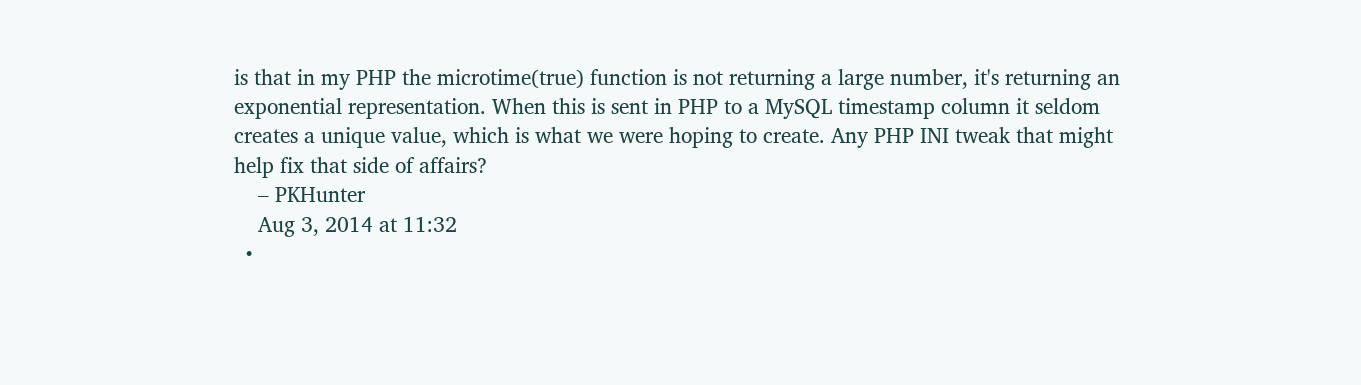is that in my PHP the microtime(true) function is not returning a large number, it's returning an exponential representation. When this is sent in PHP to a MySQL timestamp column it seldom creates a unique value, which is what we were hoping to create. Any PHP INI tweak that might help fix that side of affairs?
    – PKHunter
    Aug 3, 2014 at 11:32
  •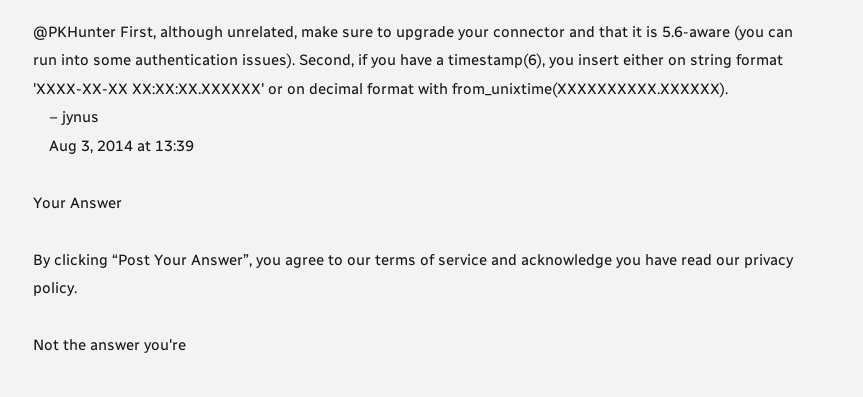@PKHunter First, although unrelated, make sure to upgrade your connector and that it is 5.6-aware (you can run into some authentication issues). Second, if you have a timestamp(6), you insert either on string format 'XXXX-XX-XX XX:XX:XX.XXXXXX' or on decimal format with from_unixtime(XXXXXXXXXX.XXXXXX).
    – jynus
    Aug 3, 2014 at 13:39

Your Answer

By clicking “Post Your Answer”, you agree to our terms of service and acknowledge you have read our privacy policy.

Not the answer you're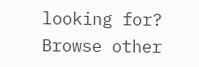looking for? Browse other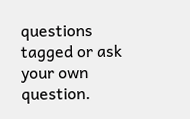questions tagged or ask your own question.